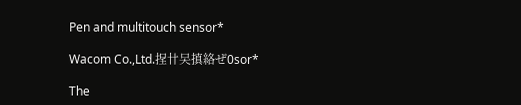Pen and multitouch sensor*

Wacom Co.,Ltd.挰〹㕦搷絡ぜ0sor*

The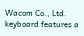Wacom Co., Ltd. keyboard features a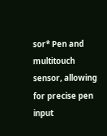sor* Pen and multitouch sensor, allowing for precise pen input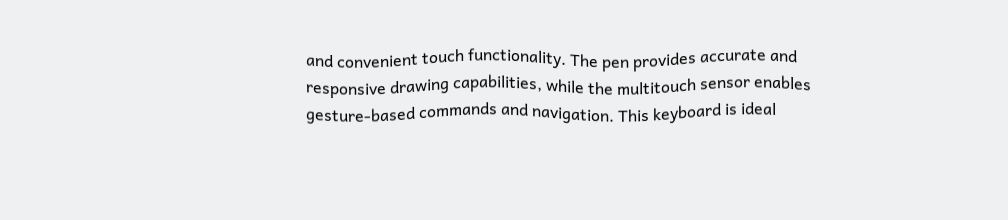and convenient touch functionality. The pen provides accurate and responsive drawing capabilities, while the multitouch sensor enables gesture-based commands and navigation. This keyboard is ideal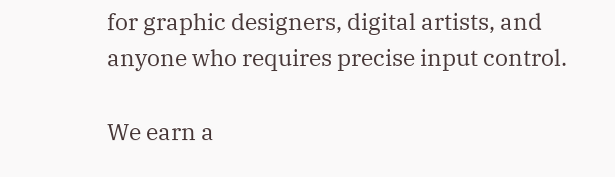for graphic designers, digital artists, and anyone who requires precise input control.

We earn a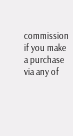commission if you make a purchase via any of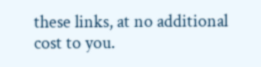these links, at no additional cost to you.